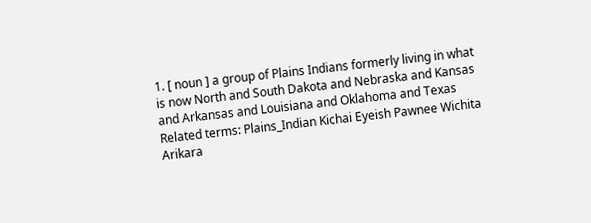1. [ noun ] a group of Plains Indians formerly living in what is now North and South Dakota and Nebraska and Kansas and Arkansas and Louisiana and Oklahoma and Texas
Related terms: Plains_Indian Kichai Eyeish Pawnee Wichita Arikara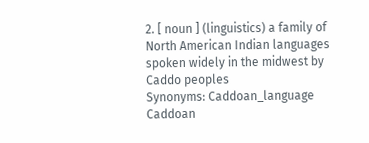2. [ noun ] (linguistics) a family of North American Indian languages spoken widely in the midwest by Caddo peoples
Synonyms: Caddoan_language Caddoan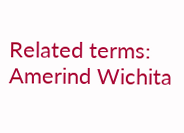Related terms: Amerind Wichita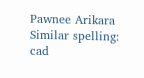Pawnee Arikara
Similar spelling:   cad